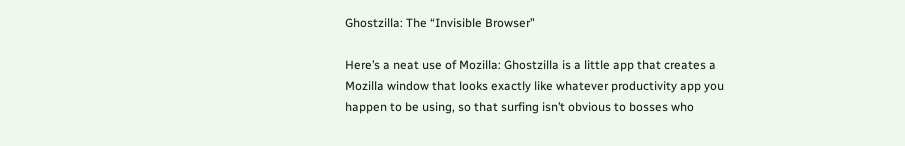Ghostzilla: The “Invisible Browser”

Here’s a neat use of Mozilla: Ghostzilla is a little app that creates a Mozilla window that looks exactly like whatever productivity app you happen to be using, so that surfing isn’t obvious to bosses who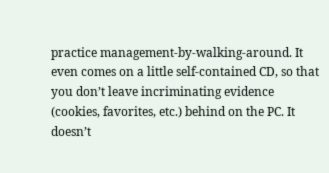practice management-by-walking-around. It even comes on a little self-contained CD, so that you don’t leave incriminating evidence (cookies, favorites, etc.) behind on the PC. It doesn’t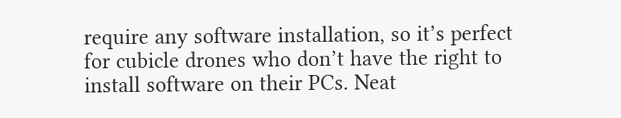require any software installation, so it’s perfect for cubicle drones who don’t have the right to install software on their PCs. Neat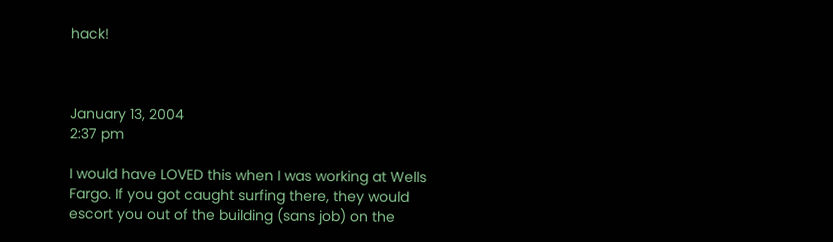hack!



January 13, 2004
2:37 pm

I would have LOVED this when I was working at Wells Fargo. If you got caught surfing there, they would escort you out of the building (sans job) on the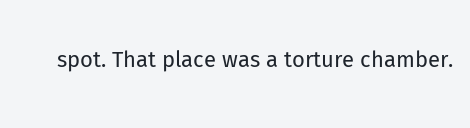spot. That place was a torture chamber.